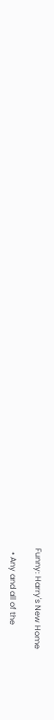Funny: Harry's New Home

  • Any and all of the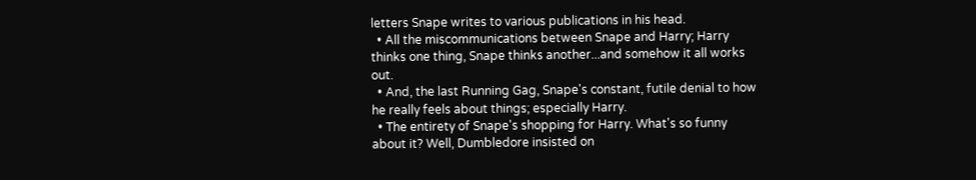letters Snape writes to various publications in his head.
  • All the miscommunications between Snape and Harry; Harry thinks one thing, Snape thinks another...and somehow it all works out.
  • And, the last Running Gag, Snape's constant, futile denial to how he really feels about things; especially Harry.
  • The entirety of Snape's shopping for Harry. What's so funny about it? Well, Dumbledore insisted on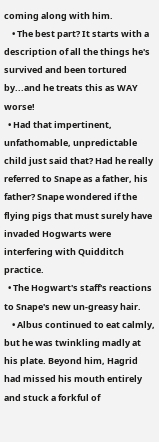coming along with him.
    • The best part? It starts with a description of all the things he's survived and been tortured by...and he treats this as WAY worse!
  • Had that impertinent, unfathomable, unpredictable child just said that? Had he really referred to Snape as a father, his father? Snape wondered if the flying pigs that must surely have invaded Hogwarts were interfering with Quidditch practice.
  • The Hogwart's staff's reactions to Snape's new un-greasy hair.
    • Albus continued to eat calmly, but he was twinkling madly at his plate. Beyond him, Hagrid had missed his mouth entirely and stuck a forkful of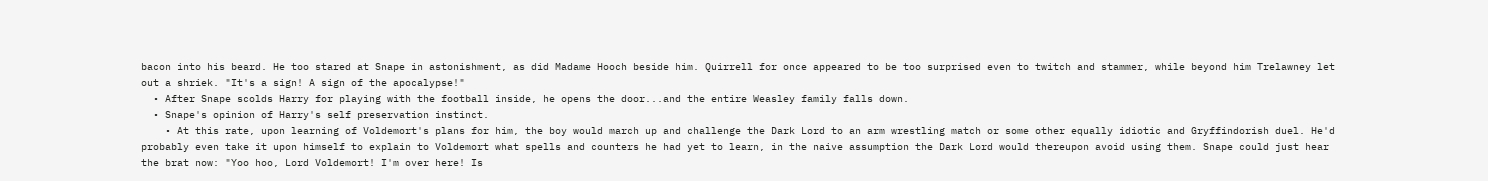bacon into his beard. He too stared at Snape in astonishment, as did Madame Hooch beside him. Quirrell for once appeared to be too surprised even to twitch and stammer, while beyond him Trelawney let out a shriek. "It's a sign! A sign of the apocalypse!"
  • After Snape scolds Harry for playing with the football inside, he opens the door...and the entire Weasley family falls down.
  • Snape's opinion of Harry's self preservation instinct.
    • At this rate, upon learning of Voldemort's plans for him, the boy would march up and challenge the Dark Lord to an arm wrestling match or some other equally idiotic and Gryffindorish duel. He'd probably even take it upon himself to explain to Voldemort what spells and counters he had yet to learn, in the naive assumption the Dark Lord would thereupon avoid using them. Snape could just hear the brat now: "Yoo hoo, Lord Voldemort! I'm over here! Is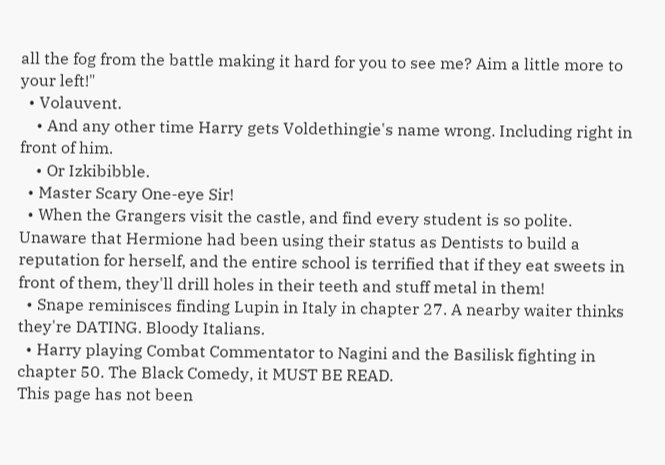all the fog from the battle making it hard for you to see me? Aim a little more to your left!"
  • Volauvent.
    • And any other time Harry gets Voldethingie's name wrong. Including right in front of him.
    • Or Izkibibble.
  • Master Scary One-eye Sir!
  • When the Grangers visit the castle, and find every student is so polite. Unaware that Hermione had been using their status as Dentists to build a reputation for herself, and the entire school is terrified that if they eat sweets in front of them, they'll drill holes in their teeth and stuff metal in them!
  • Snape reminisces finding Lupin in Italy in chapter 27. A nearby waiter thinks they're DATING. Bloody Italians.
  • Harry playing Combat Commentator to Nagini and the Basilisk fighting in chapter 50. The Black Comedy, it MUST BE READ.
This page has not been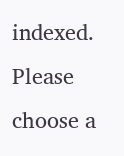indexed. Please choose a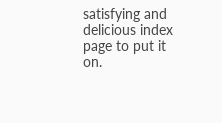satisfying and delicious index page to put it on.